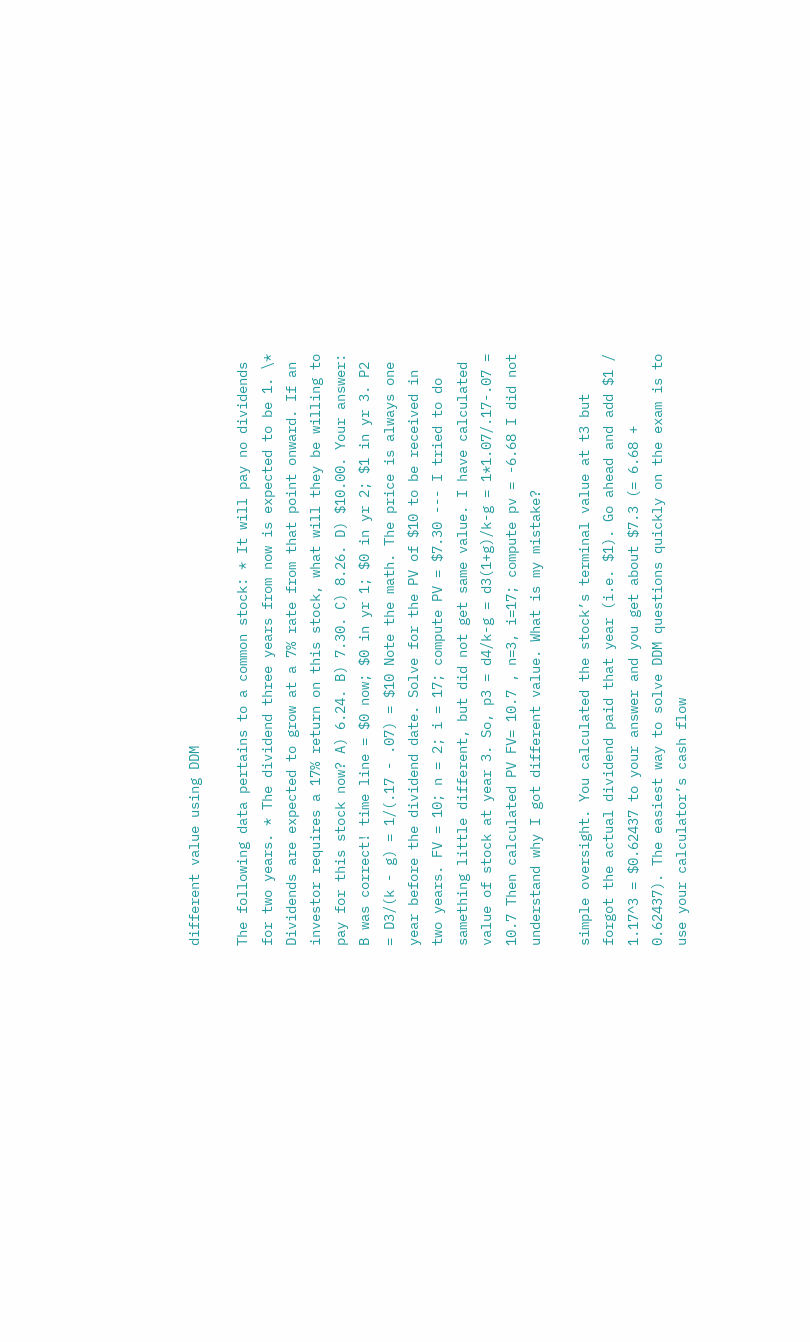different value using DDM

The following data pertains to a common stock: * It will pay no dividends for two years. * The dividend three years from now is expected to be 1. \* Dividends are expected to grow at a 7% rate from that point onward. If an investor requires a 17% return on this stock, what will they be willing to pay for this stock now? A) 6.24. B) 7.30. C) 8.26. D) $10.00. Your answer: B was correct! time line = $0 now; $0 in yr 1; $0 in yr 2; $1 in yr 3. P2 = D3/(k - g) = 1/(.17 - .07) = $10 Note the math. The price is always one year before the dividend date. Solve for the PV of $10 to be received in two years. FV = 10; n = 2; i = 17; compute PV = $7.30 --- I tried to do samething little different, but did not get same value. I have calculated value of stock at year 3. So, p3 = d4/k-g = d3(1+g)/k-g = 1*1.07/.17-.07 = 10.7 Then calculated PV FV= 10.7 , n=3, i=17; compute pv = -6.68 I did not understand why I got different value. What is my mistake?

simple oversight. You calculated the stock’s terminal value at t3 but forgot the actual dividend paid that year (i.e. $1). Go ahead and add $1 / 1.17^3 = $0.62437 to your answer and you get about $7.3 (= 6.68 + 0.62437). The easiest way to solve DDM questions quickly on the exam is to use your calculator’s cash flow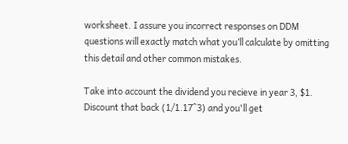worksheet. I assure you incorrect responses on DDM questions will exactly match what you’ll calculate by omitting this detail and other common mistakes.

Take into account the dividend you recieve in year 3, $1. Discount that back (1/1.17^3) and you'll get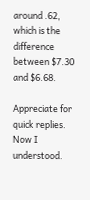around .62, which is the difference between $7.30 and $6.68.

Appreciate for quick replies. Now I understood.